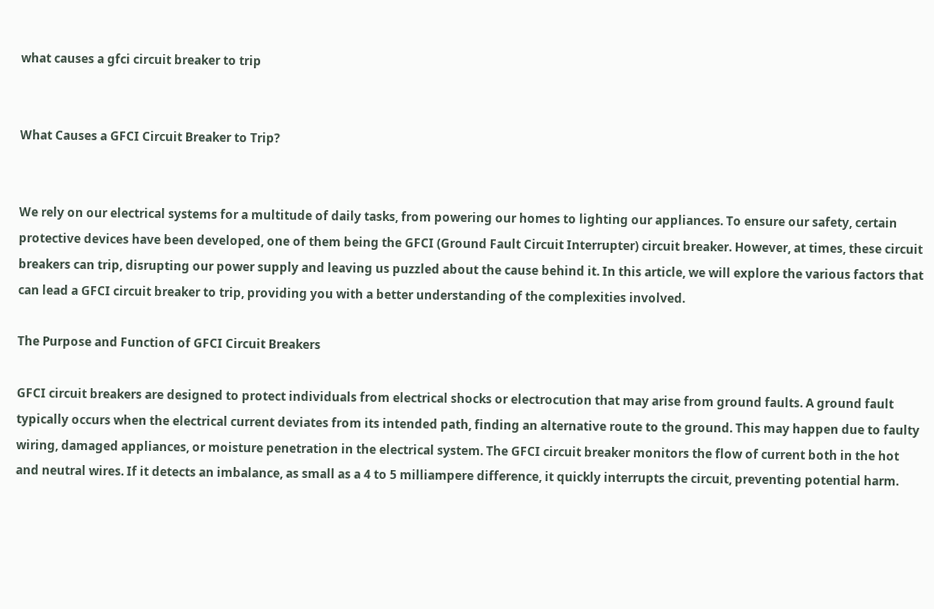what causes a gfci circuit breaker to trip


What Causes a GFCI Circuit Breaker to Trip?


We rely on our electrical systems for a multitude of daily tasks, from powering our homes to lighting our appliances. To ensure our safety, certain protective devices have been developed, one of them being the GFCI (Ground Fault Circuit Interrupter) circuit breaker. However, at times, these circuit breakers can trip, disrupting our power supply and leaving us puzzled about the cause behind it. In this article, we will explore the various factors that can lead a GFCI circuit breaker to trip, providing you with a better understanding of the complexities involved.

The Purpose and Function of GFCI Circuit Breakers

GFCI circuit breakers are designed to protect individuals from electrical shocks or electrocution that may arise from ground faults. A ground fault typically occurs when the electrical current deviates from its intended path, finding an alternative route to the ground. This may happen due to faulty wiring, damaged appliances, or moisture penetration in the electrical system. The GFCI circuit breaker monitors the flow of current both in the hot and neutral wires. If it detects an imbalance, as small as a 4 to 5 milliampere difference, it quickly interrupts the circuit, preventing potential harm.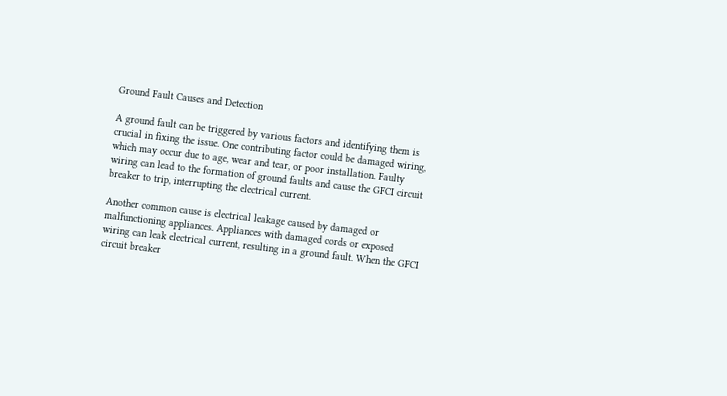Ground Fault Causes and Detection

A ground fault can be triggered by various factors and identifying them is crucial in fixing the issue. One contributing factor could be damaged wiring, which may occur due to age, wear and tear, or poor installation. Faulty wiring can lead to the formation of ground faults and cause the GFCI circuit breaker to trip, interrupting the electrical current.

Another common cause is electrical leakage caused by damaged or malfunctioning appliances. Appliances with damaged cords or exposed wiring can leak electrical current, resulting in a ground fault. When the GFCI circuit breaker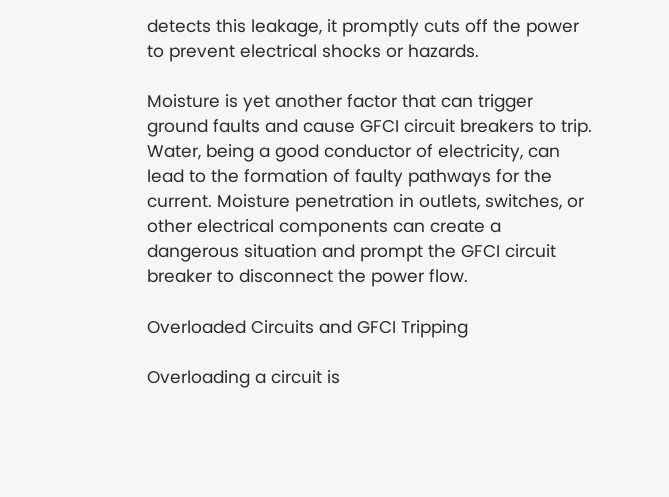detects this leakage, it promptly cuts off the power to prevent electrical shocks or hazards.

Moisture is yet another factor that can trigger ground faults and cause GFCI circuit breakers to trip. Water, being a good conductor of electricity, can lead to the formation of faulty pathways for the current. Moisture penetration in outlets, switches, or other electrical components can create a dangerous situation and prompt the GFCI circuit breaker to disconnect the power flow.

Overloaded Circuits and GFCI Tripping

Overloading a circuit is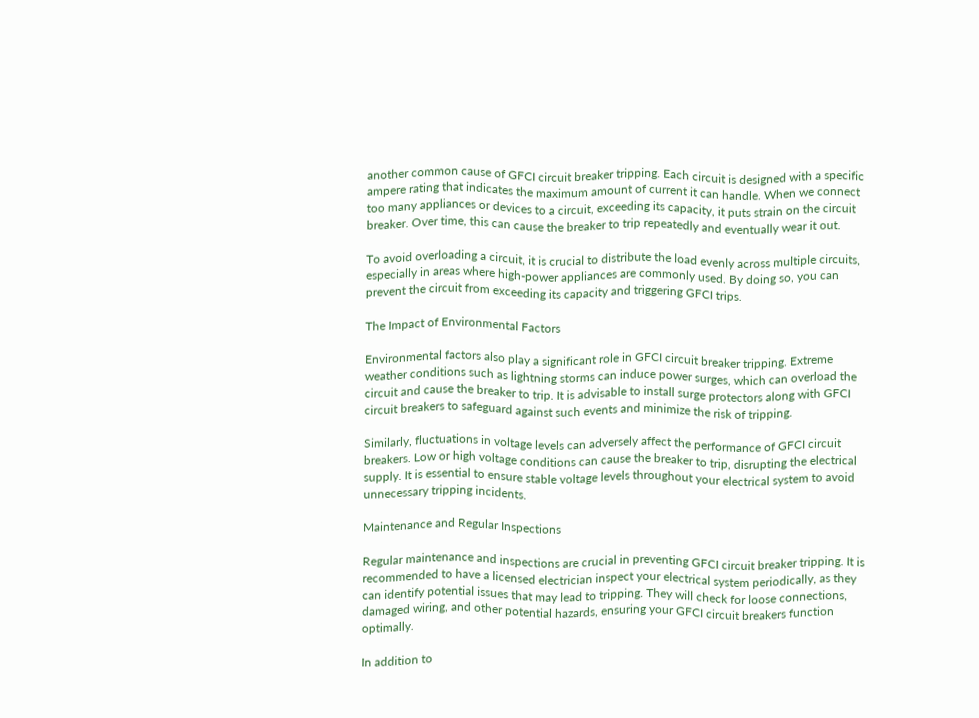another common cause of GFCI circuit breaker tripping. Each circuit is designed with a specific ampere rating that indicates the maximum amount of current it can handle. When we connect too many appliances or devices to a circuit, exceeding its capacity, it puts strain on the circuit breaker. Over time, this can cause the breaker to trip repeatedly and eventually wear it out.

To avoid overloading a circuit, it is crucial to distribute the load evenly across multiple circuits, especially in areas where high-power appliances are commonly used. By doing so, you can prevent the circuit from exceeding its capacity and triggering GFCI trips.

The Impact of Environmental Factors

Environmental factors also play a significant role in GFCI circuit breaker tripping. Extreme weather conditions such as lightning storms can induce power surges, which can overload the circuit and cause the breaker to trip. It is advisable to install surge protectors along with GFCI circuit breakers to safeguard against such events and minimize the risk of tripping.

Similarly, fluctuations in voltage levels can adversely affect the performance of GFCI circuit breakers. Low or high voltage conditions can cause the breaker to trip, disrupting the electrical supply. It is essential to ensure stable voltage levels throughout your electrical system to avoid unnecessary tripping incidents.

Maintenance and Regular Inspections

Regular maintenance and inspections are crucial in preventing GFCI circuit breaker tripping. It is recommended to have a licensed electrician inspect your electrical system periodically, as they can identify potential issues that may lead to tripping. They will check for loose connections, damaged wiring, and other potential hazards, ensuring your GFCI circuit breakers function optimally.

In addition to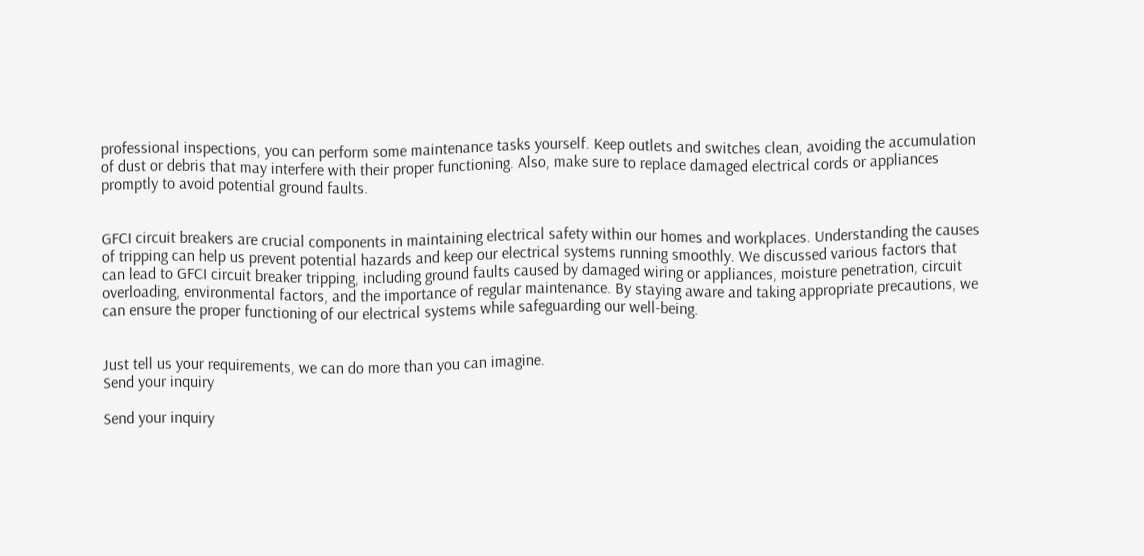professional inspections, you can perform some maintenance tasks yourself. Keep outlets and switches clean, avoiding the accumulation of dust or debris that may interfere with their proper functioning. Also, make sure to replace damaged electrical cords or appliances promptly to avoid potential ground faults.


GFCI circuit breakers are crucial components in maintaining electrical safety within our homes and workplaces. Understanding the causes of tripping can help us prevent potential hazards and keep our electrical systems running smoothly. We discussed various factors that can lead to GFCI circuit breaker tripping, including ground faults caused by damaged wiring or appliances, moisture penetration, circuit overloading, environmental factors, and the importance of regular maintenance. By staying aware and taking appropriate precautions, we can ensure the proper functioning of our electrical systems while safeguarding our well-being.


Just tell us your requirements, we can do more than you can imagine.
Send your inquiry

Send your inquiry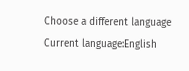Choose a different language
Current language:English